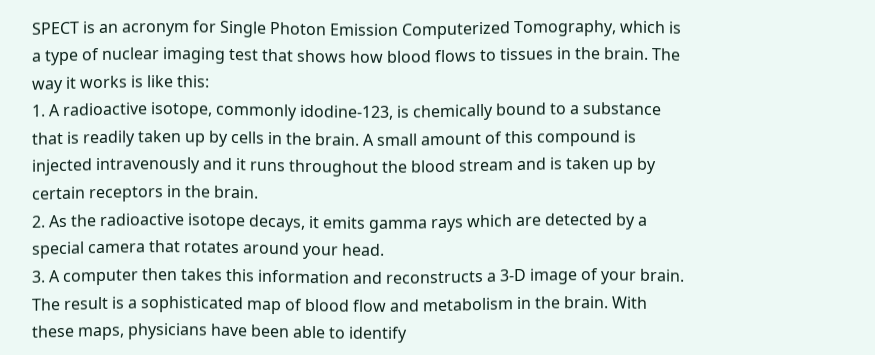SPECT is an acronym for Single Photon Emission Computerized Tomography, which is a type of nuclear imaging test that shows how blood flows to tissues in the brain. The way it works is like this:
1. A radioactive isotope, commonly idodine-123, is chemically bound to a substance that is readily taken up by cells in the brain. A small amount of this compound is injected intravenously and it runs throughout the blood stream and is taken up by certain receptors in the brain.
2. As the radioactive isotope decays, it emits gamma rays which are detected by a special camera that rotates around your head.
3. A computer then takes this information and reconstructs a 3-D image of your brain.
The result is a sophisticated map of blood flow and metabolism in the brain. With these maps, physicians have been able to identify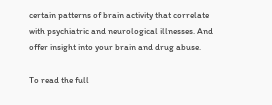certain patterns of brain activity that correlate with psychiatric and neurological illnesses. And offer insight into your brain and drug abuse.

To read the full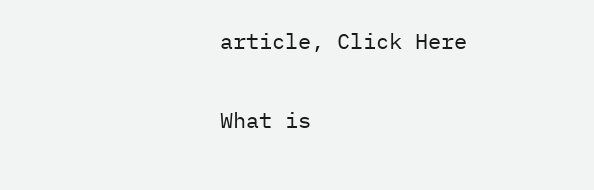article, Click Here

What is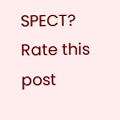SPECT?
Rate this post